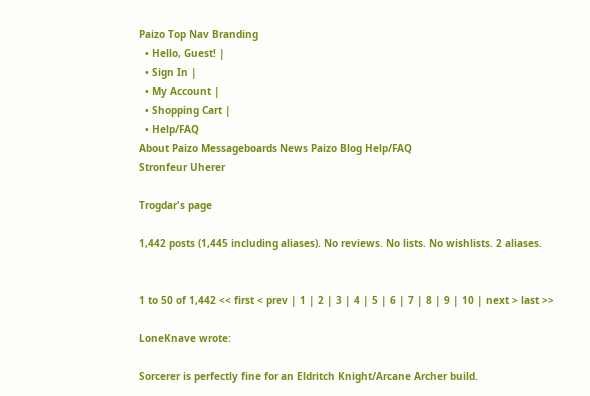Paizo Top Nav Branding
  • Hello, Guest! |
  • Sign In |
  • My Account |
  • Shopping Cart |
  • Help/FAQ
About Paizo Messageboards News Paizo Blog Help/FAQ
Stronfeur Uherer

Trogdar's page

1,442 posts (1,445 including aliases). No reviews. No lists. No wishlists. 2 aliases.


1 to 50 of 1,442 << first < prev | 1 | 2 | 3 | 4 | 5 | 6 | 7 | 8 | 9 | 10 | next > last >>

LoneKnave wrote:

Sorcerer is perfectly fine for an Eldritch Knight/Arcane Archer build.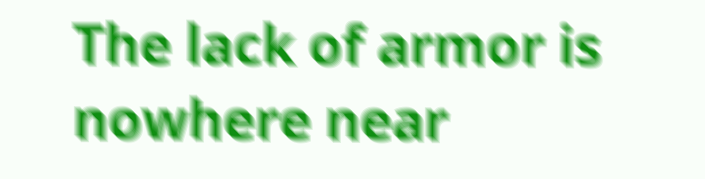The lack of armor is nowhere near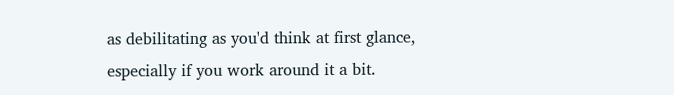as debilitating as you'd think at first glance, especially if you work around it a bit.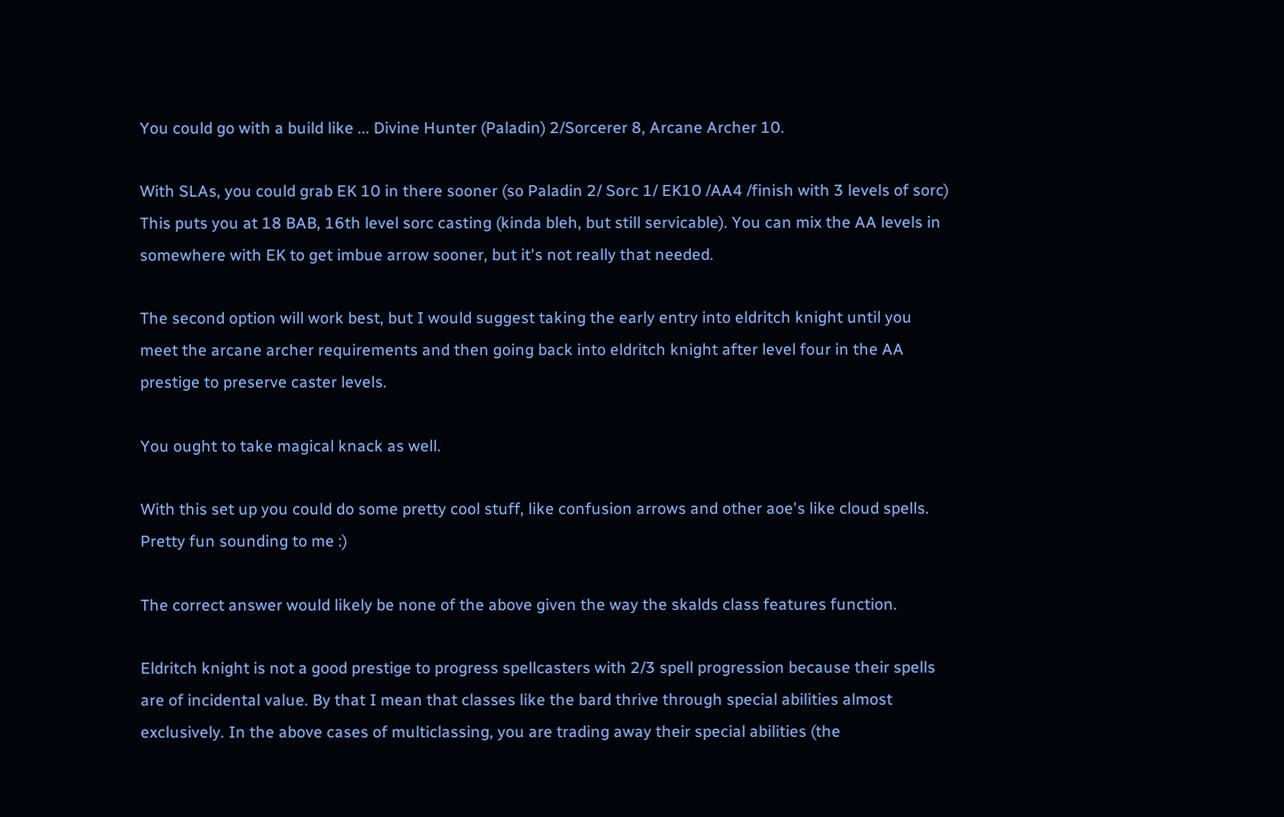You could go with a build like ... Divine Hunter (Paladin) 2/Sorcerer 8, Arcane Archer 10.

With SLAs, you could grab EK 10 in there sooner (so Paladin 2/ Sorc 1/ EK10 /AA4 /finish with 3 levels of sorc) This puts you at 18 BAB, 16th level sorc casting (kinda bleh, but still servicable). You can mix the AA levels in somewhere with EK to get imbue arrow sooner, but it's not really that needed.

The second option will work best, but I would suggest taking the early entry into eldritch knight until you meet the arcane archer requirements and then going back into eldritch knight after level four in the AA prestige to preserve caster levels.

You ought to take magical knack as well.

With this set up you could do some pretty cool stuff, like confusion arrows and other aoe's like cloud spells. Pretty fun sounding to me :)

The correct answer would likely be none of the above given the way the skalds class features function.

Eldritch knight is not a good prestige to progress spellcasters with 2/3 spell progression because their spells are of incidental value. By that I mean that classes like the bard thrive through special abilities almost exclusively. In the above cases of multiclassing, you are trading away their special abilities (the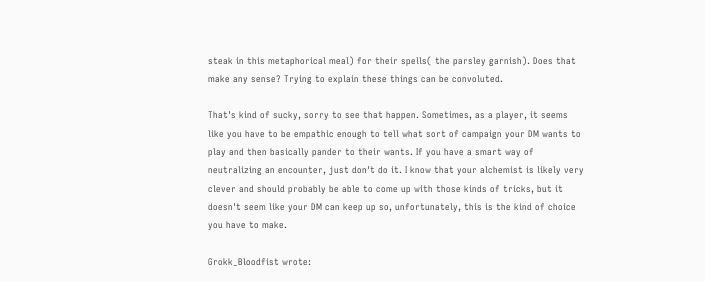steak in this metaphorical meal) for their spells( the parsley garnish). Does that make any sense? Trying to explain these things can be convoluted.

That's kind of sucky, sorry to see that happen. Sometimes, as a player, it seems like you have to be empathic enough to tell what sort of campaign your DM wants to play and then basically pander to their wants. If you have a smart way of neutralizing an encounter, just don't do it. I know that your alchemist is likely very clever and should probably be able to come up with those kinds of tricks, but it doesn't seem like your DM can keep up so, unfortunately, this is the kind of choice you have to make.

Grokk_Bloodfist wrote: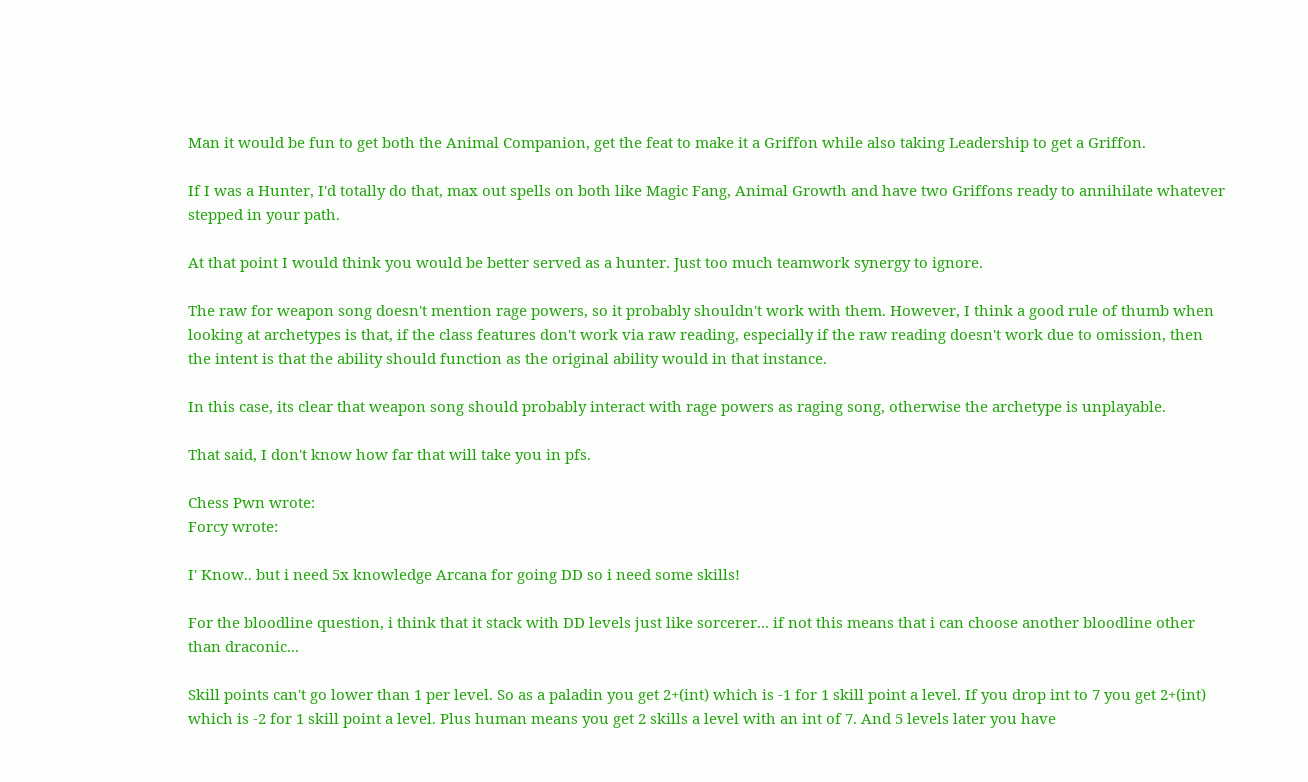Man it would be fun to get both the Animal Companion, get the feat to make it a Griffon while also taking Leadership to get a Griffon.

If I was a Hunter, I'd totally do that, max out spells on both like Magic Fang, Animal Growth and have two Griffons ready to annihilate whatever stepped in your path.

At that point I would think you would be better served as a hunter. Just too much teamwork synergy to ignore.

The raw for weapon song doesn't mention rage powers, so it probably shouldn't work with them. However, I think a good rule of thumb when looking at archetypes is that, if the class features don't work via raw reading, especially if the raw reading doesn't work due to omission, then the intent is that the ability should function as the original ability would in that instance.

In this case, its clear that weapon song should probably interact with rage powers as raging song, otherwise the archetype is unplayable.

That said, I don't know how far that will take you in pfs.

Chess Pwn wrote:
Forcy wrote:

I' Know.. but i need 5x knowledge Arcana for going DD so i need some skills!

For the bloodline question, i think that it stack with DD levels just like sorcerer... if not this means that i can choose another bloodline other than draconic...

Skill points can't go lower than 1 per level. So as a paladin you get 2+(int) which is -1 for 1 skill point a level. If you drop int to 7 you get 2+(int) which is -2 for 1 skill point a level. Plus human means you get 2 skills a level with an int of 7. And 5 levels later you have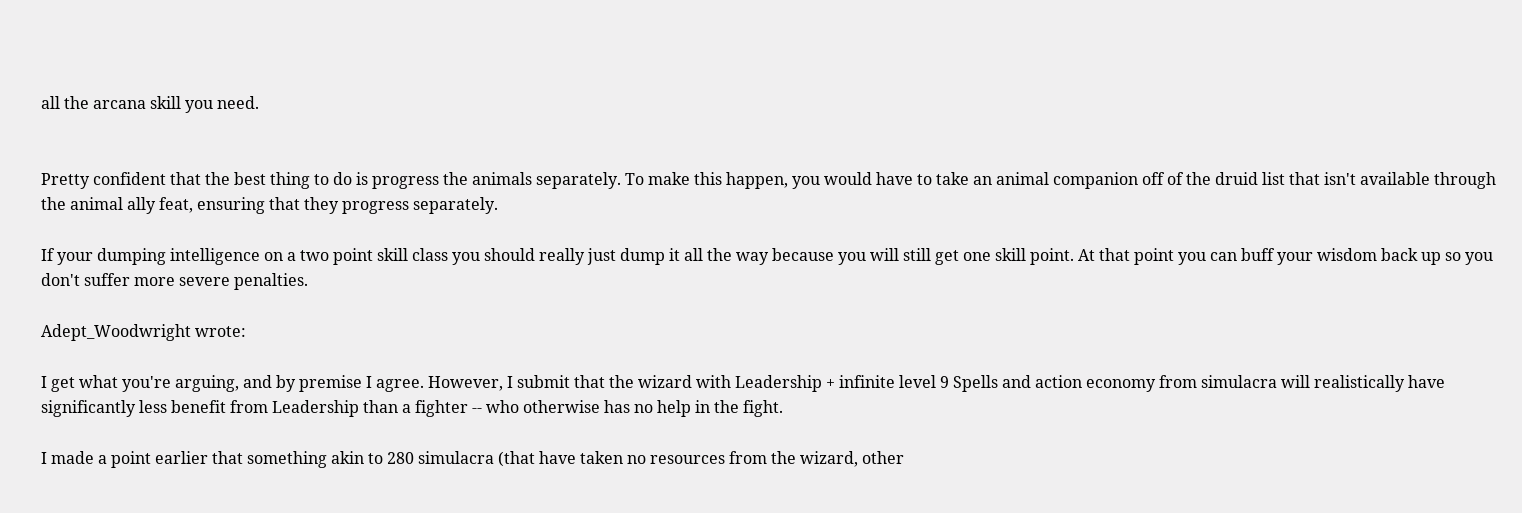all the arcana skill you need.


Pretty confident that the best thing to do is progress the animals separately. To make this happen, you would have to take an animal companion off of the druid list that isn't available through the animal ally feat, ensuring that they progress separately.

If your dumping intelligence on a two point skill class you should really just dump it all the way because you will still get one skill point. At that point you can buff your wisdom back up so you don't suffer more severe penalties.

Adept_Woodwright wrote:

I get what you're arguing, and by premise I agree. However, I submit that the wizard with Leadership + infinite level 9 Spells and action economy from simulacra will realistically have significantly less benefit from Leadership than a fighter -- who otherwise has no help in the fight.

I made a point earlier that something akin to 280 simulacra (that have taken no resources from the wizard, other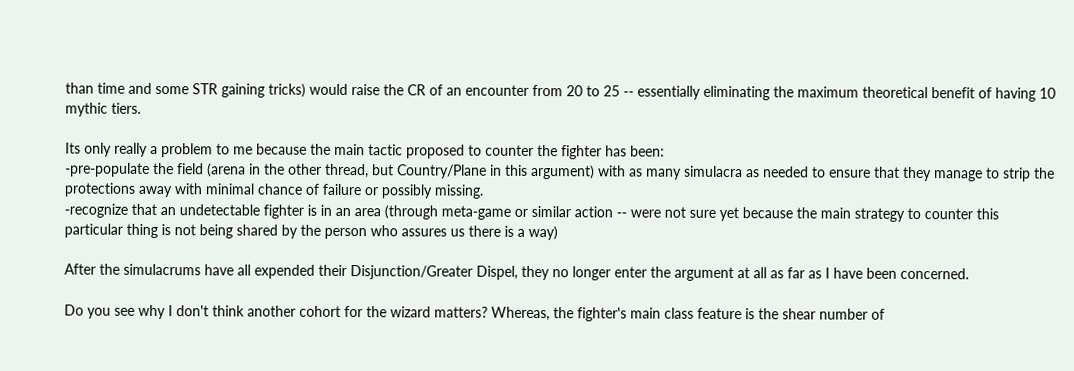than time and some STR gaining tricks) would raise the CR of an encounter from 20 to 25 -- essentially eliminating the maximum theoretical benefit of having 10 mythic tiers.

Its only really a problem to me because the main tactic proposed to counter the fighter has been:
-pre-populate the field (arena in the other thread, but Country/Plane in this argument) with as many simulacra as needed to ensure that they manage to strip the protections away with minimal chance of failure or possibly missing.
-recognize that an undetectable fighter is in an area (through meta-game or similar action -- were not sure yet because the main strategy to counter this particular thing is not being shared by the person who assures us there is a way)

After the simulacrums have all expended their Disjunction/Greater Dispel, they no longer enter the argument at all as far as I have been concerned.

Do you see why I don't think another cohort for the wizard matters? Whereas, the fighter's main class feature is the shear number of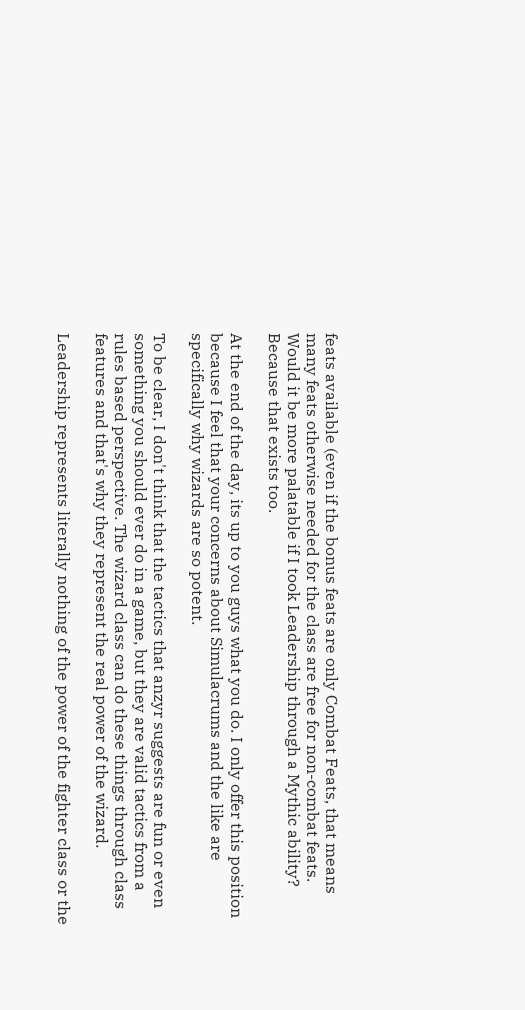feats available (even if the bonus feats are only Combat Feats, that means many feats otherwise needed for the class are free for non-combat feats. Would it be more palatable if I took Leadership through a Mythic ability? Because that exists too.

At the end of the day, its up to you guys what you do. I only offer this position because I feel that your concerns about Simulacrums and the like are specifically why wizards are so potent.

To be clear, I don't think that the tactics that anzyr suggests are fun or even something you should ever do in a game, but they are valid tactics from a rules based perspective. The wizard class can do these things through class features and that's why they represent the real power of the wizard.

Leadership represents literally nothing of the power of the fighter class or the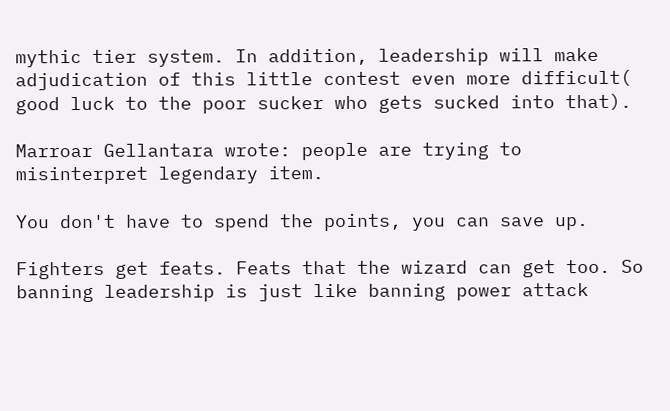mythic tier system. In addition, leadership will make adjudication of this little contest even more difficult( good luck to the poor sucker who gets sucked into that).

Marroar Gellantara wrote: people are trying to misinterpret legendary item.

You don't have to spend the points, you can save up.

Fighters get feats. Feats that the wizard can get too. So banning leadership is just like banning power attack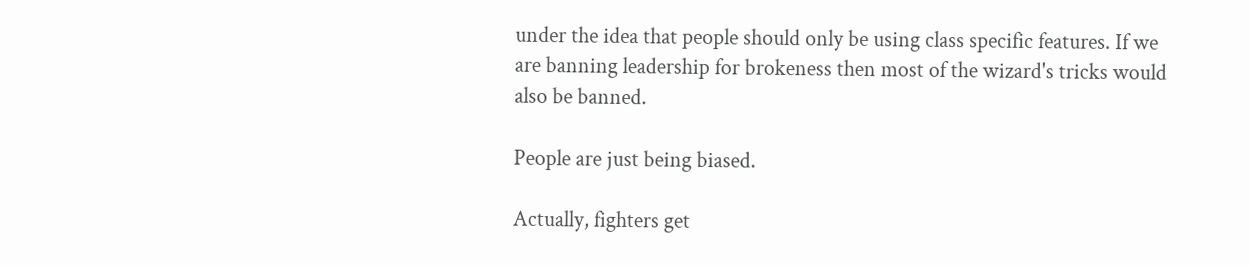under the idea that people should only be using class specific features. If we are banning leadership for brokeness then most of the wizard's tricks would also be banned.

People are just being biased.

Actually, fighters get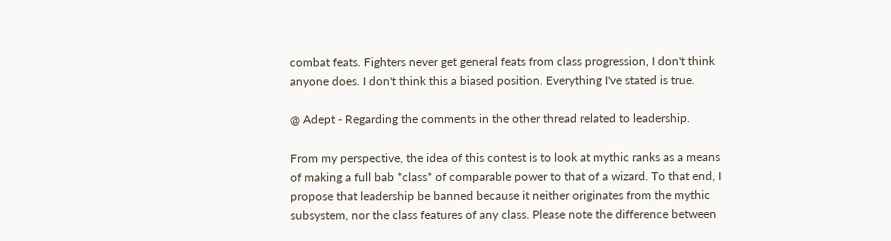combat feats. Fighters never get general feats from class progression, I don't think anyone does. I don't think this a biased position. Everything I've stated is true.

@ Adept - Regarding the comments in the other thread related to leadership.

From my perspective, the idea of this contest is to look at mythic ranks as a means of making a full bab *class* of comparable power to that of a wizard. To that end, I propose that leadership be banned because it neither originates from the mythic subsystem, nor the class features of any class. Please note the difference between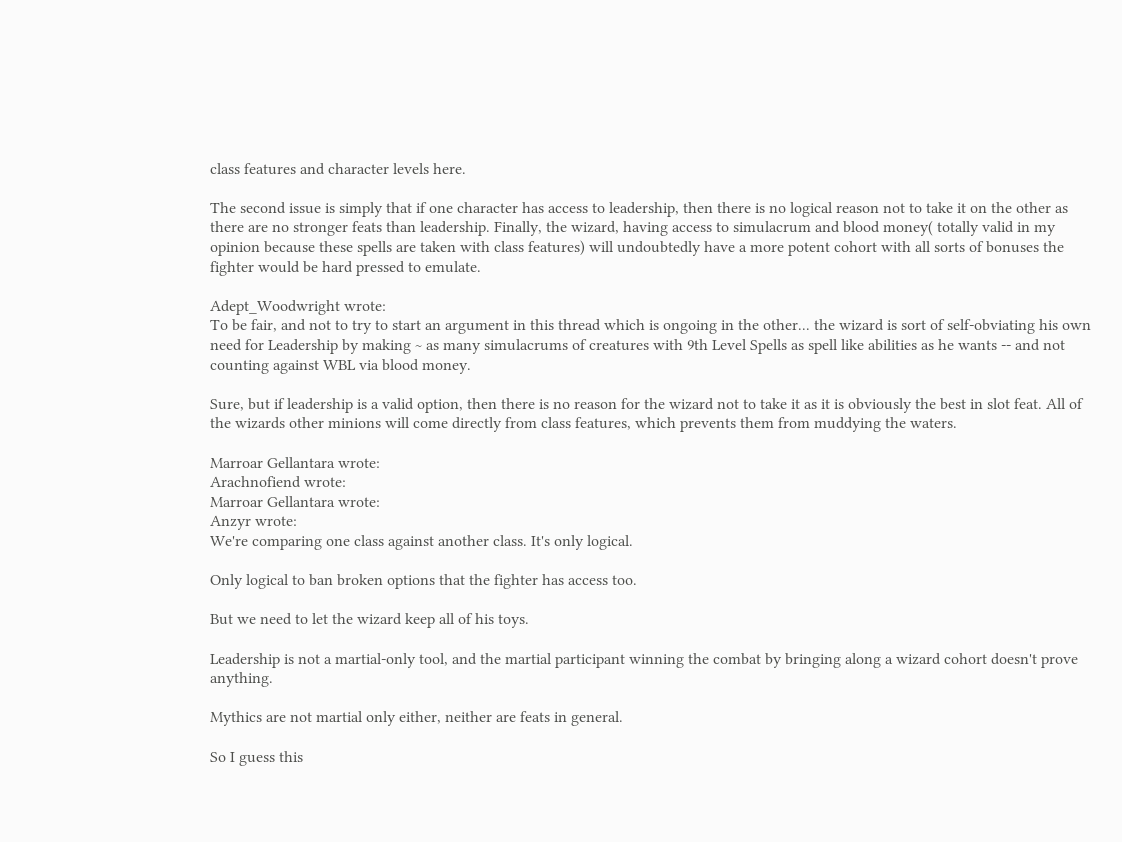class features and character levels here.

The second issue is simply that if one character has access to leadership, then there is no logical reason not to take it on the other as there are no stronger feats than leadership. Finally, the wizard, having access to simulacrum and blood money( totally valid in my opinion because these spells are taken with class features) will undoubtedly have a more potent cohort with all sorts of bonuses the fighter would be hard pressed to emulate.

Adept_Woodwright wrote:
To be fair, and not to try to start an argument in this thread which is ongoing in the other... the wizard is sort of self-obviating his own need for Leadership by making ~ as many simulacrums of creatures with 9th Level Spells as spell like abilities as he wants -- and not counting against WBL via blood money.

Sure, but if leadership is a valid option, then there is no reason for the wizard not to take it as it is obviously the best in slot feat. All of the wizards other minions will come directly from class features, which prevents them from muddying the waters.

Marroar Gellantara wrote:
Arachnofiend wrote:
Marroar Gellantara wrote:
Anzyr wrote:
We're comparing one class against another class. It's only logical.

Only logical to ban broken options that the fighter has access too.

But we need to let the wizard keep all of his toys.

Leadership is not a martial-only tool, and the martial participant winning the combat by bringing along a wizard cohort doesn't prove anything.

Mythics are not martial only either, neither are feats in general.

So I guess this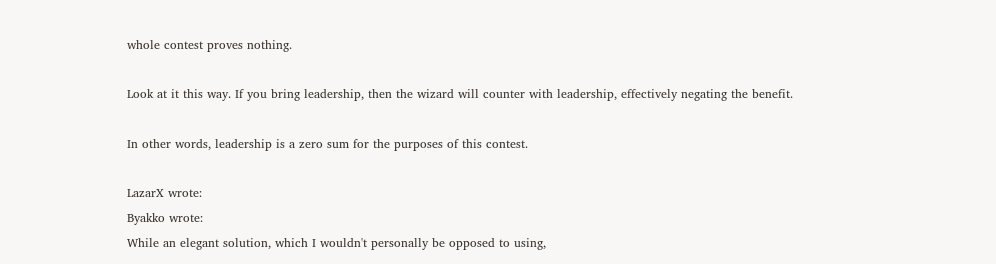whole contest proves nothing.

Look at it this way. If you bring leadership, then the wizard will counter with leadership, effectively negating the benefit.

In other words, leadership is a zero sum for the purposes of this contest.

LazarX wrote:
Byakko wrote:
While an elegant solution, which I wouldn't personally be opposed to using,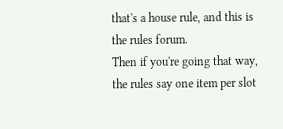that's a house rule, and this is the rules forum.
Then if you're going that way, the rules say one item per slot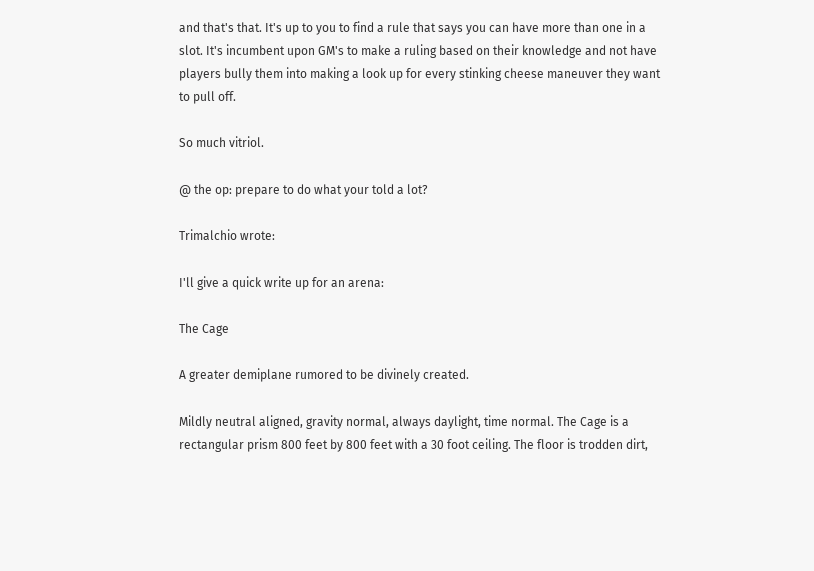and that's that. It's up to you to find a rule that says you can have more than one in a slot. It's incumbent upon GM's to make a ruling based on their knowledge and not have players bully them into making a look up for every stinking cheese maneuver they want to pull off.

So much vitriol.

@ the op: prepare to do what your told a lot?

Trimalchio wrote:

I'll give a quick write up for an arena:

The Cage

A greater demiplane rumored to be divinely created.

Mildly neutral aligned, gravity normal, always daylight, time normal. The Cage is a rectangular prism 800 feet by 800 feet with a 30 foot ceiling. The floor is trodden dirt,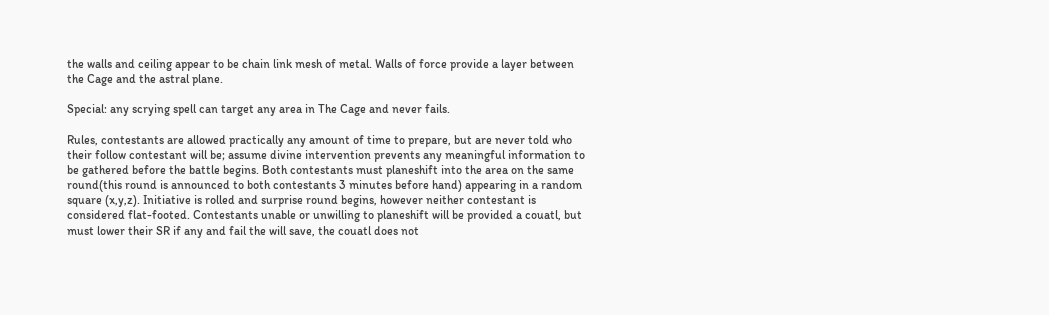the walls and ceiling appear to be chain link mesh of metal. Walls of force provide a layer between the Cage and the astral plane.

Special: any scrying spell can target any area in The Cage and never fails.

Rules, contestants are allowed practically any amount of time to prepare, but are never told who their follow contestant will be; assume divine intervention prevents any meaningful information to be gathered before the battle begins. Both contestants must planeshift into the area on the same round(this round is announced to both contestants 3 minutes before hand) appearing in a random square (x,y,z). Initiative is rolled and surprise round begins, however neither contestant is considered flat-footed. Contestants unable or unwilling to planeshift will be provided a couatl, but must lower their SR if any and fail the will save, the couatl does not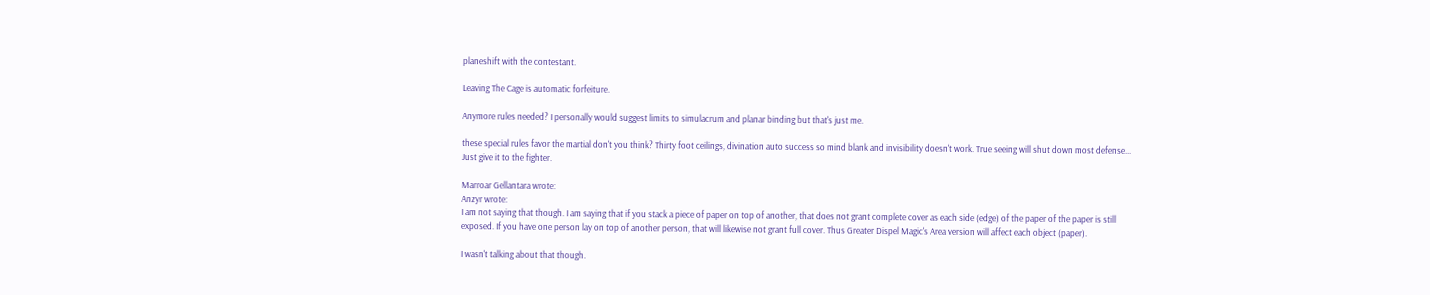planeshift with the contestant.

Leaving The Cage is automatic forfeiture.

Anymore rules needed? I personally would suggest limits to simulacrum and planar binding but that's just me.

these special rules favor the martial don't you think? Thirty foot ceilings, divination auto success so mind blank and invisibility doesn't work. True seeing will shut down most defense... Just give it to the fighter.

Marroar Gellantara wrote:
Anzyr wrote:
I am not saying that though. I am saying that if you stack a piece of paper on top of another, that does not grant complete cover as each side (edge) of the paper of the paper is still exposed. If you have one person lay on top of another person, that will likewise not grant full cover. Thus Greater Dispel Magic's Area version will affect each object (paper).

I wasn't talking about that though.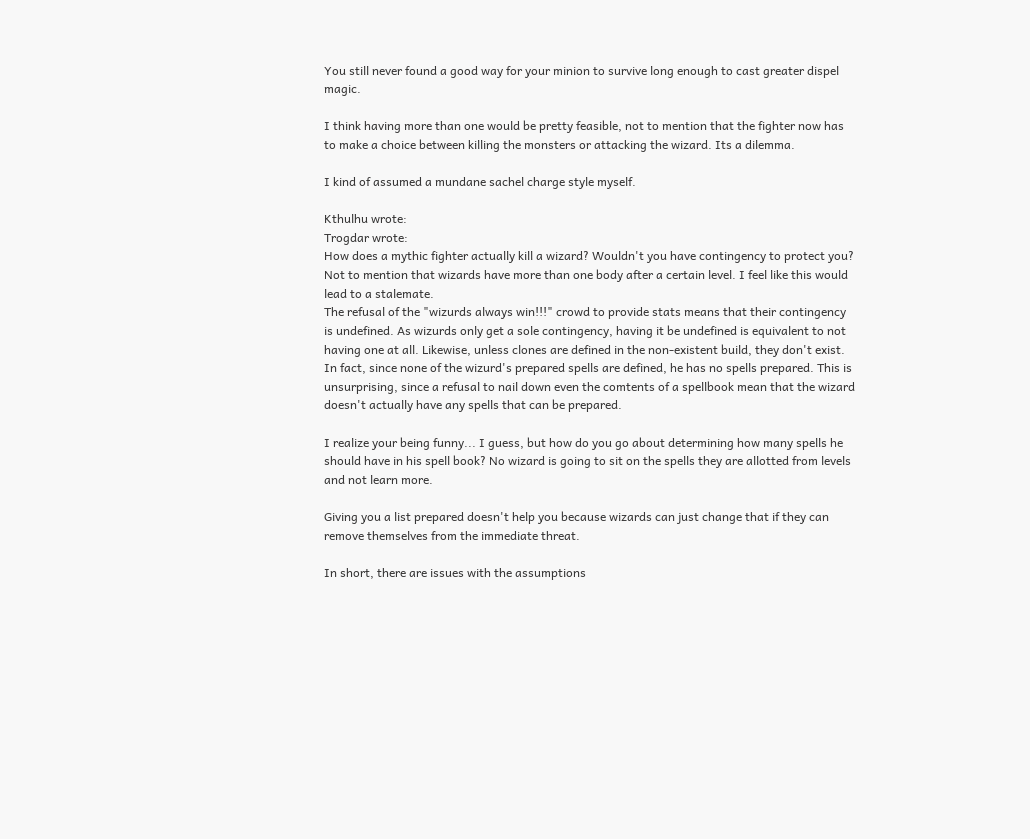You still never found a good way for your minion to survive long enough to cast greater dispel magic.

I think having more than one would be pretty feasible, not to mention that the fighter now has to make a choice between killing the monsters or attacking the wizard. Its a dilemma.

I kind of assumed a mundane sachel charge style myself.

Kthulhu wrote:
Trogdar wrote:
How does a mythic fighter actually kill a wizard? Wouldn't you have contingency to protect you? Not to mention that wizards have more than one body after a certain level. I feel like this would lead to a stalemate.
The refusal of the "wizurds always win!!!" crowd to provide stats means that their contingency is undefined. As wizurds only get a sole contingency, having it be undefined is equivalent to not having one at all. Likewise, unless clones are defined in the non-existent build, they don't exist. In fact, since none of the wizurd's prepared spells are defined, he has no spells prepared. This is unsurprising, since a refusal to nail down even the comtents of a spellbook mean that the wizard doesn't actually have any spells that can be prepared.

I realize your being funny... I guess, but how do you go about determining how many spells he should have in his spell book? No wizard is going to sit on the spells they are allotted from levels and not learn more.

Giving you a list prepared doesn't help you because wizards can just change that if they can remove themselves from the immediate threat.

In short, there are issues with the assumptions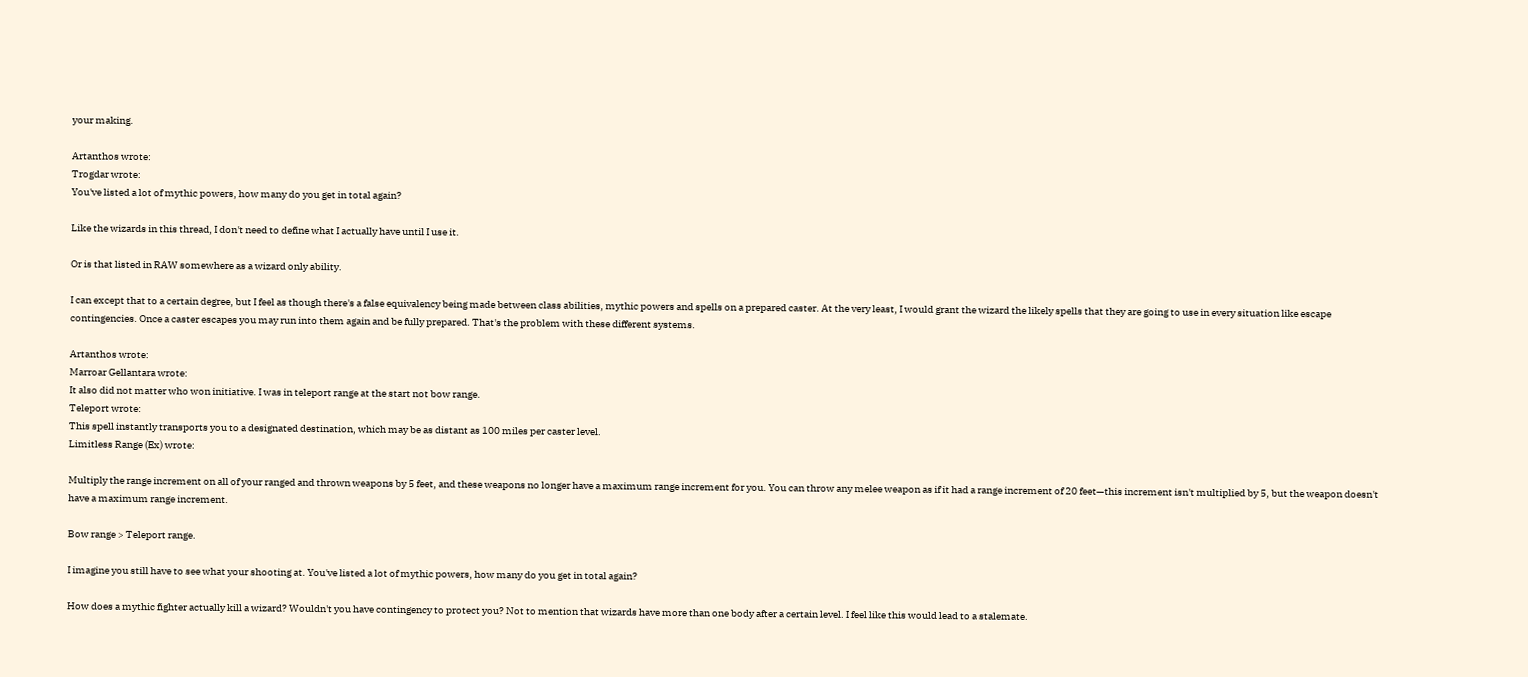your making.

Artanthos wrote:
Trogdar wrote:
You've listed a lot of mythic powers, how many do you get in total again?

Like the wizards in this thread, I don't need to define what I actually have until I use it.

Or is that listed in RAW somewhere as a wizard only ability.

I can except that to a certain degree, but I feel as though there's a false equivalency being made between class abilities, mythic powers and spells on a prepared caster. At the very least, I would grant the wizard the likely spells that they are going to use in every situation like escape contingencies. Once a caster escapes you may run into them again and be fully prepared. That's the problem with these different systems.

Artanthos wrote:
Marroar Gellantara wrote:
It also did not matter who won initiative. I was in teleport range at the start not bow range.
Teleport wrote:
This spell instantly transports you to a designated destination, which may be as distant as 100 miles per caster level.
Limitless Range (Ex) wrote:

Multiply the range increment on all of your ranged and thrown weapons by 5 feet, and these weapons no longer have a maximum range increment for you. You can throw any melee weapon as if it had a range increment of 20 feet—this increment isn't multiplied by 5, but the weapon doesn't have a maximum range increment.

Bow range > Teleport range.

I imagine you still have to see what your shooting at. You've listed a lot of mythic powers, how many do you get in total again?

How does a mythic fighter actually kill a wizard? Wouldn't you have contingency to protect you? Not to mention that wizards have more than one body after a certain level. I feel like this would lead to a stalemate.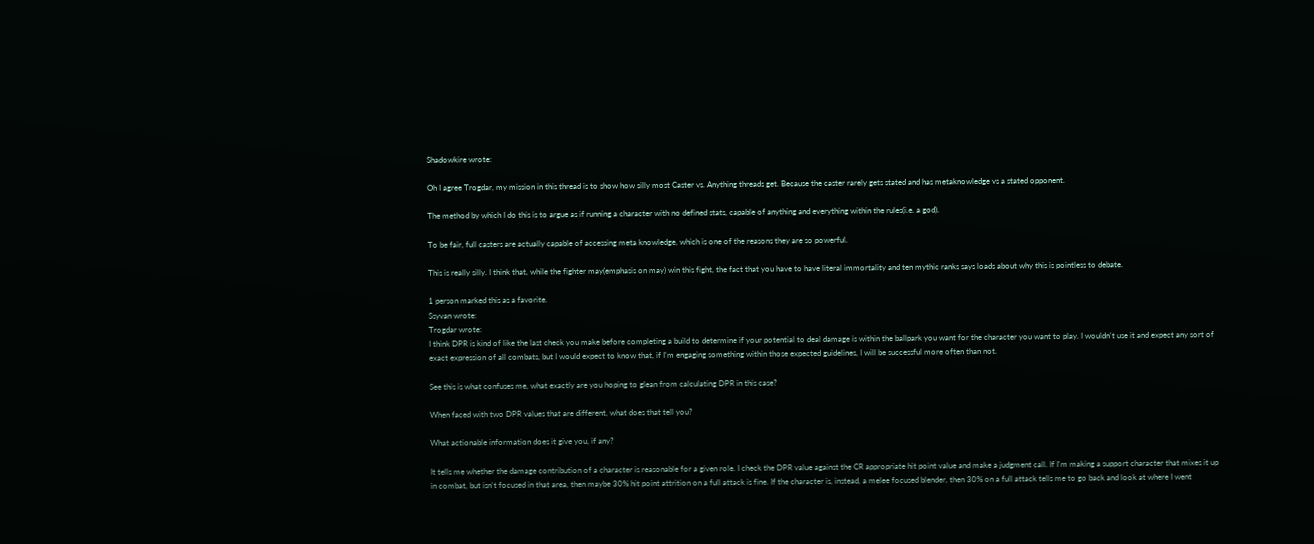Shadowkire wrote:

Oh I agree Trogdar, my mission in this thread is to show how silly most Caster vs. Anything threads get. Because the caster rarely gets stated and has metaknowledge vs a stated opponent.

The method by which I do this is to argue as if running a character with no defined stats, capable of anything and everything within the rules(i.e. a god).

To be fair, full casters are actually capable of accessing meta knowledge, which is one of the reasons they are so powerful.

This is really silly. I think that, while the fighter may(emphasis on may) win this fight, the fact that you have to have literal immortality and ten mythic ranks says loads about why this is pointless to debate.

1 person marked this as a favorite.
Ssyvan wrote:
Trogdar wrote:
I think DPR is kind of like the last check you make before completing a build to determine if your potential to deal damage is within the ballpark you want for the character you want to play. I wouldn't use it and expect any sort of exact expression of all combats, but I would expect to know that, if I'm engaging something within those expected guidelines, I will be successful more often than not.

See this is what confuses me, what exactly are you hoping to glean from calculating DPR in this case?

When faced with two DPR values that are different, what does that tell you?

What actionable information does it give you, if any?

It tells me whether the damage contribution of a character is reasonable for a given role. I check the DPR value against the CR appropriate hit point value and make a judgment call. If I'm making a support character that mixes it up in combat, but isn't focused in that area, then maybe 30% hit point attrition on a full attack is fine. If the character is, instead, a melee focused blender, then 30% on a full attack tells me to go back and look at where I went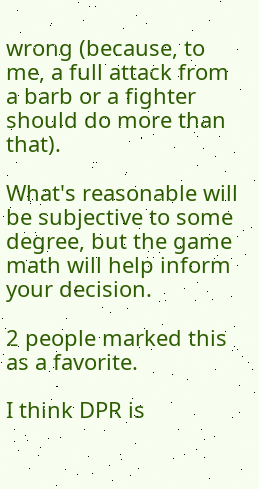wrong (because, to me, a full attack from a barb or a fighter should do more than that).

What's reasonable will be subjective to some degree, but the game math will help inform your decision.

2 people marked this as a favorite.

I think DPR is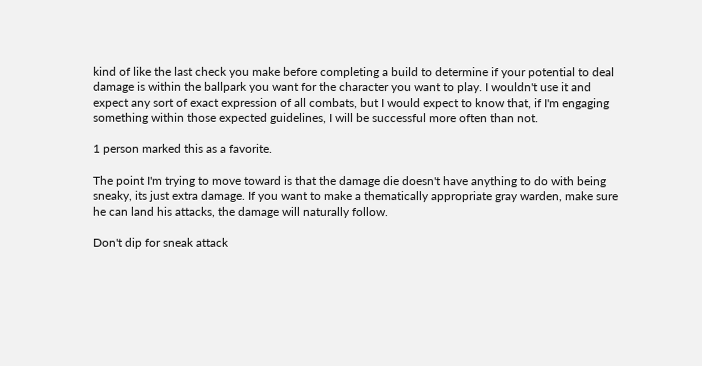kind of like the last check you make before completing a build to determine if your potential to deal damage is within the ballpark you want for the character you want to play. I wouldn't use it and expect any sort of exact expression of all combats, but I would expect to know that, if I'm engaging something within those expected guidelines, I will be successful more often than not.

1 person marked this as a favorite.

The point I'm trying to move toward is that the damage die doesn't have anything to do with being sneaky, its just extra damage. If you want to make a thematically appropriate gray warden, make sure he can land his attacks, the damage will naturally follow.

Don't dip for sneak attack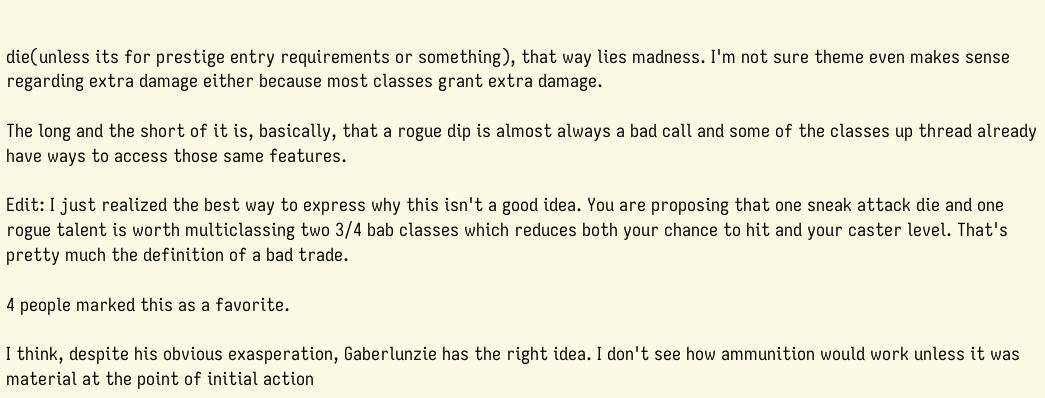die(unless its for prestige entry requirements or something), that way lies madness. I'm not sure theme even makes sense regarding extra damage either because most classes grant extra damage.

The long and the short of it is, basically, that a rogue dip is almost always a bad call and some of the classes up thread already have ways to access those same features.

Edit: I just realized the best way to express why this isn't a good idea. You are proposing that one sneak attack die and one rogue talent is worth multiclassing two 3/4 bab classes which reduces both your chance to hit and your caster level. That's pretty much the definition of a bad trade.

4 people marked this as a favorite.

I think, despite his obvious exasperation, Gaberlunzie has the right idea. I don't see how ammunition would work unless it was material at the point of initial action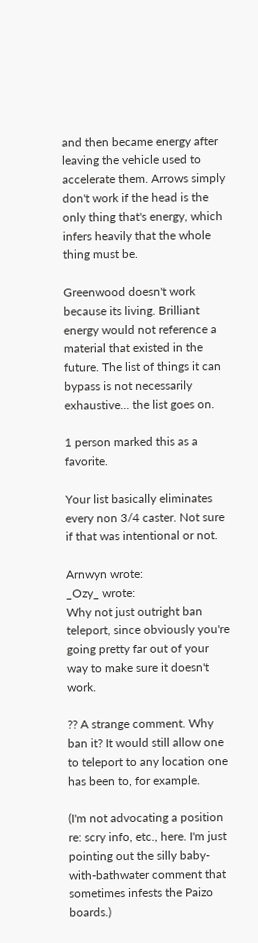and then became energy after leaving the vehicle used to accelerate them. Arrows simply don't work if the head is the only thing that's energy, which infers heavily that the whole thing must be.

Greenwood doesn't work because its living. Brilliant energy would not reference a material that existed in the future. The list of things it can bypass is not necessarily exhaustive... the list goes on.

1 person marked this as a favorite.

Your list basically eliminates every non 3/4 caster. Not sure if that was intentional or not.

Arnwyn wrote:
_Ozy_ wrote:
Why not just outright ban teleport, since obviously you're going pretty far out of your way to make sure it doesn't work.

?? A strange comment. Why ban it? It would still allow one to teleport to any location one has been to, for example.

(I'm not advocating a position re: scry info, etc., here. I'm just pointing out the silly baby-with-bathwater comment that sometimes infests the Paizo boards.)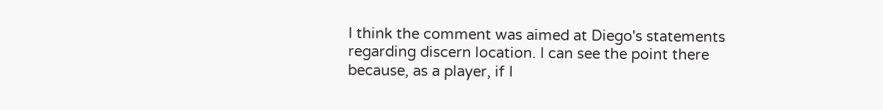I think the comment was aimed at Diego's statements regarding discern location. I can see the point there because, as a player, if I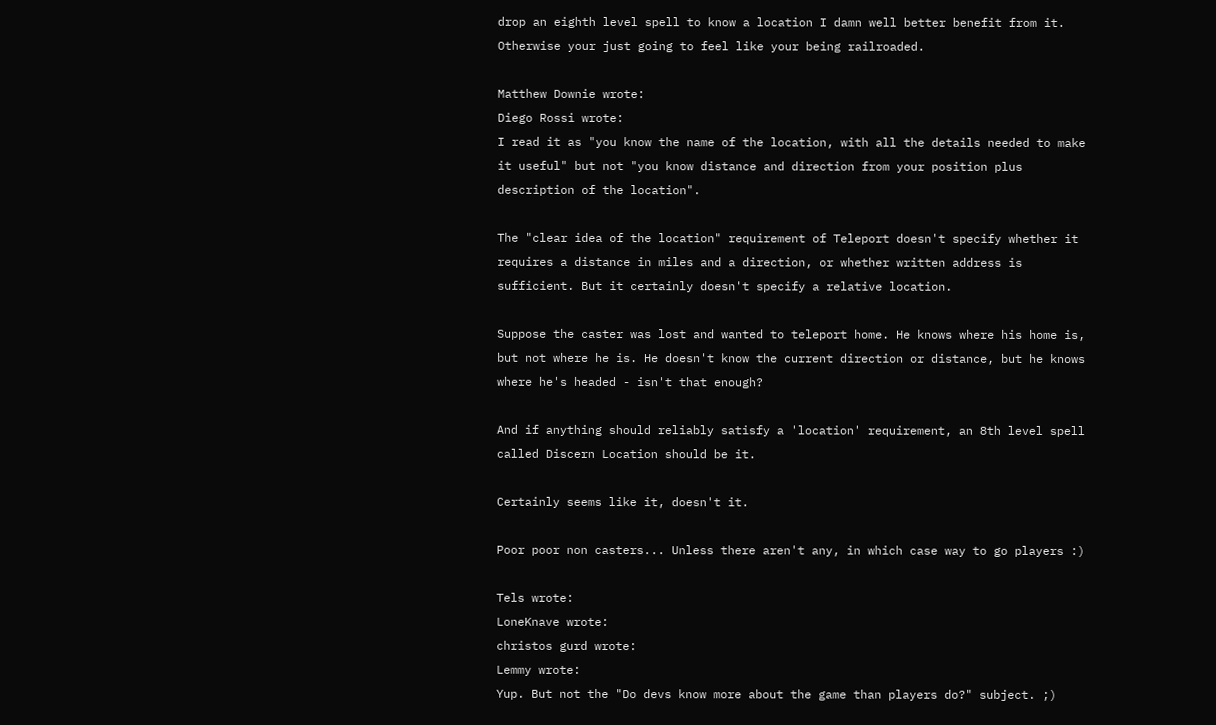drop an eighth level spell to know a location I damn well better benefit from it. Otherwise your just going to feel like your being railroaded.

Matthew Downie wrote:
Diego Rossi wrote:
I read it as "you know the name of the location, with all the details needed to make it useful" but not "you know distance and direction from your position plus description of the location".

The "clear idea of the location" requirement of Teleport doesn't specify whether it requires a distance in miles and a direction, or whether written address is sufficient. But it certainly doesn't specify a relative location.

Suppose the caster was lost and wanted to teleport home. He knows where his home is, but not where he is. He doesn't know the current direction or distance, but he knows where he's headed - isn't that enough?

And if anything should reliably satisfy a 'location' requirement, an 8th level spell called Discern Location should be it.

Certainly seems like it, doesn't it.

Poor poor non casters... Unless there aren't any, in which case way to go players :)

Tels wrote:
LoneKnave wrote:
christos gurd wrote:
Lemmy wrote:
Yup. But not the "Do devs know more about the game than players do?" subject. ;)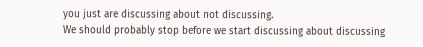you just are discussing about not discussing.
We should probably stop before we start discussing about discussing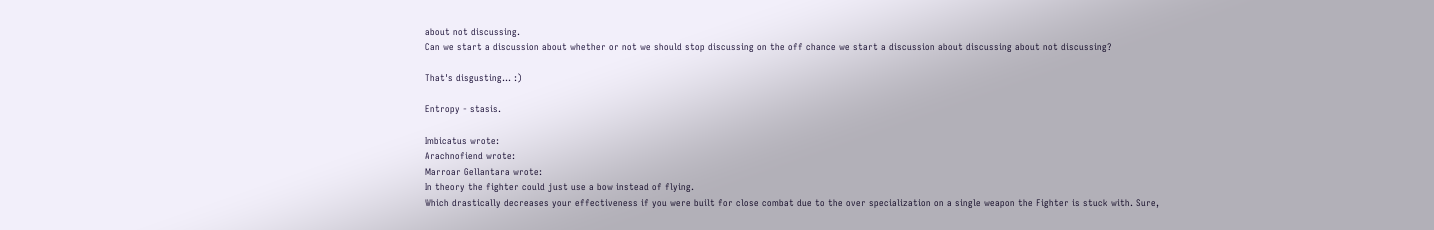about not discussing.
Can we start a discussion about whether or not we should stop discussing on the off chance we start a discussion about discussing about not discussing?

That's disgusting... :)

Entropy - stasis.

Imbicatus wrote:
Arachnofiend wrote:
Marroar Gellantara wrote:
In theory the fighter could just use a bow instead of flying.
Which drastically decreases your effectiveness if you were built for close combat due to the over specialization on a single weapon the Fighter is stuck with. Sure,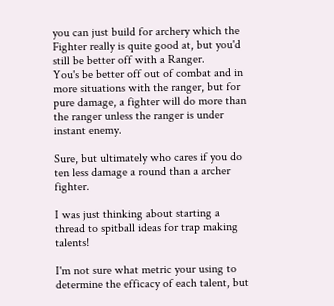you can just build for archery which the Fighter really is quite good at, but you'd still be better off with a Ranger.
You's be better off out of combat and in more situations with the ranger, but for pure damage, a fighter will do more than the ranger unless the ranger is under instant enemy.

Sure, but ultimately who cares if you do ten less damage a round than a archer fighter.

I was just thinking about starting a thread to spitball ideas for trap making talents!

I'm not sure what metric your using to determine the efficacy of each talent, but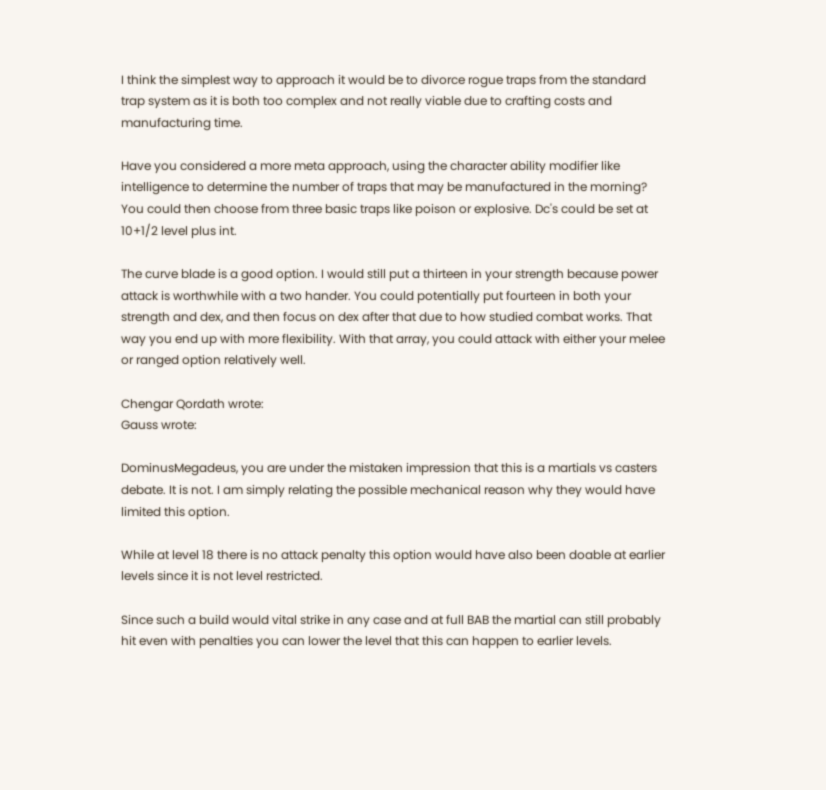I think the simplest way to approach it would be to divorce rogue traps from the standard trap system as it is both too complex and not really viable due to crafting costs and manufacturing time.

Have you considered a more meta approach, using the character ability modifier like intelligence to determine the number of traps that may be manufactured in the morning? You could then choose from three basic traps like poison or explosive. Dc's could be set at 10+1/2 level plus int.

The curve blade is a good option. I would still put a thirteen in your strength because power attack is worthwhile with a two hander. You could potentially put fourteen in both your strength and dex, and then focus on dex after that due to how studied combat works. That way you end up with more flexibility. With that array, you could attack with either your melee or ranged option relatively well.

Chengar Qordath wrote:
Gauss wrote:

DominusMegadeus, you are under the mistaken impression that this is a martials vs casters debate. It is not. I am simply relating the possible mechanical reason why they would have limited this option.

While at level 18 there is no attack penalty this option would have also been doable at earlier levels since it is not level restricted.

Since such a build would vital strike in any case and at full BAB the martial can still probably hit even with penalties you can lower the level that this can happen to earlier levels.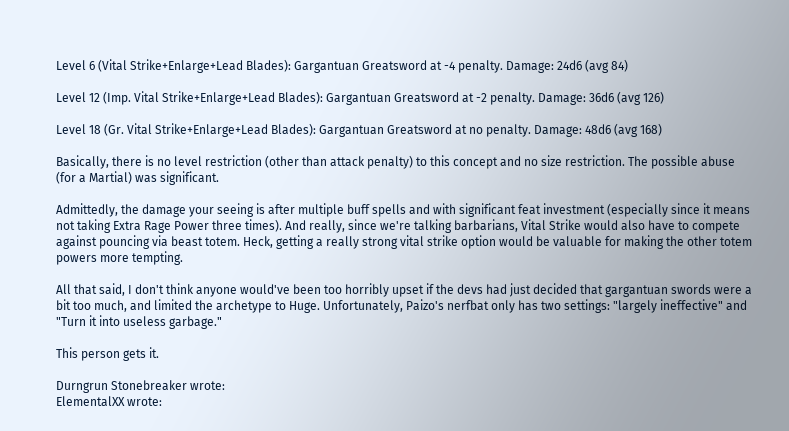Level 6 (Vital Strike+Enlarge+Lead Blades): Gargantuan Greatsword at -4 penalty. Damage: 24d6 (avg 84)

Level 12 (Imp. Vital Strike+Enlarge+Lead Blades): Gargantuan Greatsword at -2 penalty. Damage: 36d6 (avg 126)

Level 18 (Gr. Vital Strike+Enlarge+Lead Blades): Gargantuan Greatsword at no penalty. Damage: 48d6 (avg 168)

Basically, there is no level restriction (other than attack penalty) to this concept and no size restriction. The possible abuse (for a Martial) was significant.

Admittedly, the damage your seeing is after multiple buff spells and with significant feat investment (especially since it means not taking Extra Rage Power three times). And really, since we're talking barbarians, Vital Strike would also have to compete against pouncing via beast totem. Heck, getting a really strong vital strike option would be valuable for making the other totem powers more tempting.

All that said, I don't think anyone would've been too horribly upset if the devs had just decided that gargantuan swords were a bit too much, and limited the archetype to Huge. Unfortunately, Paizo's nerfbat only has two settings: "largely ineffective" and "Turn it into useless garbage."

This person gets it.

Durngrun Stonebreaker wrote:
ElementalXX wrote: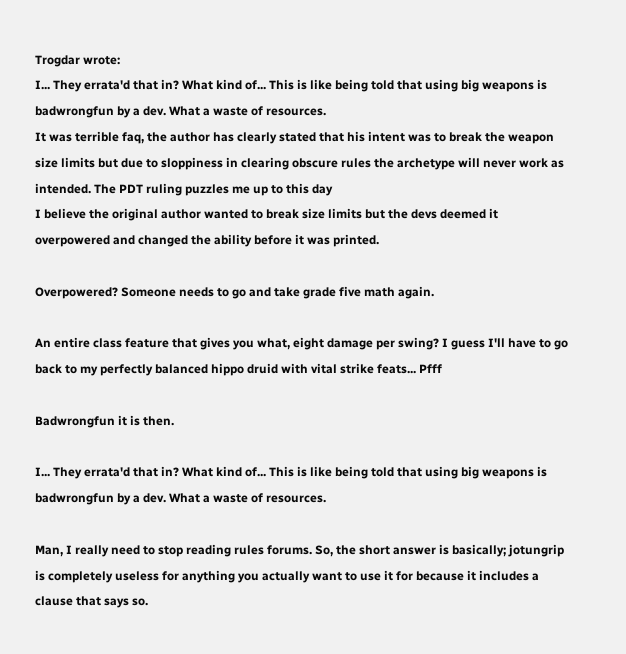Trogdar wrote:
I... They errata'd that in? What kind of... This is like being told that using big weapons is badwrongfun by a dev. What a waste of resources.
It was terrible faq, the author has clearly stated that his intent was to break the weapon size limits but due to sloppiness in clearing obscure rules the archetype will never work as intended. The PDT ruling puzzles me up to this day
I believe the original author wanted to break size limits but the devs deemed it overpowered and changed the ability before it was printed.

Overpowered? Someone needs to go and take grade five math again.

An entire class feature that gives you what, eight damage per swing? I guess I'll have to go back to my perfectly balanced hippo druid with vital strike feats... Pfff

Badwrongfun it is then.

I... They errata'd that in? What kind of... This is like being told that using big weapons is badwrongfun by a dev. What a waste of resources.

Man, I really need to stop reading rules forums. So, the short answer is basically; jotungrip is completely useless for anything you actually want to use it for because it includes a clause that says so.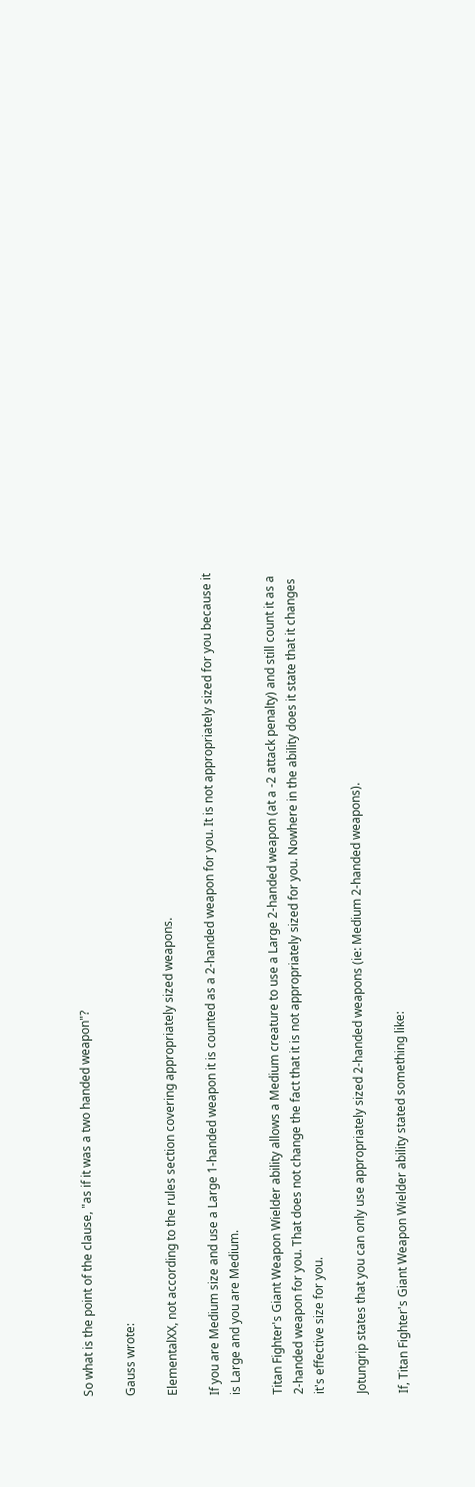So what is the point of the clause, "as if it was a two handed weapon"?

Gauss wrote:

ElementalXX, not according to the rules section covering appropriately sized weapons.

If you are Medium size and use a Large 1-handed weapon it is counted as a 2-handed weapon for you. It is not appropriately sized for you because it is Large and you are Medium.

Titan Fighter's Giant Weapon Wielder ability allows a Medium creature to use a Large 2-handed weapon (at a -2 attack penalty) and still count it as a 2-handed weapon for you. That does not change the fact that it is not appropriately sized for you. Nowhere in the ability does it state that it changes it's effective size for you.

Jotungrip states that you can only use appropriately sized 2-handed weapons (ie: Medium 2-handed weapons).

If, Titan Fighter's Giant Weapon Wielder ability stated something like: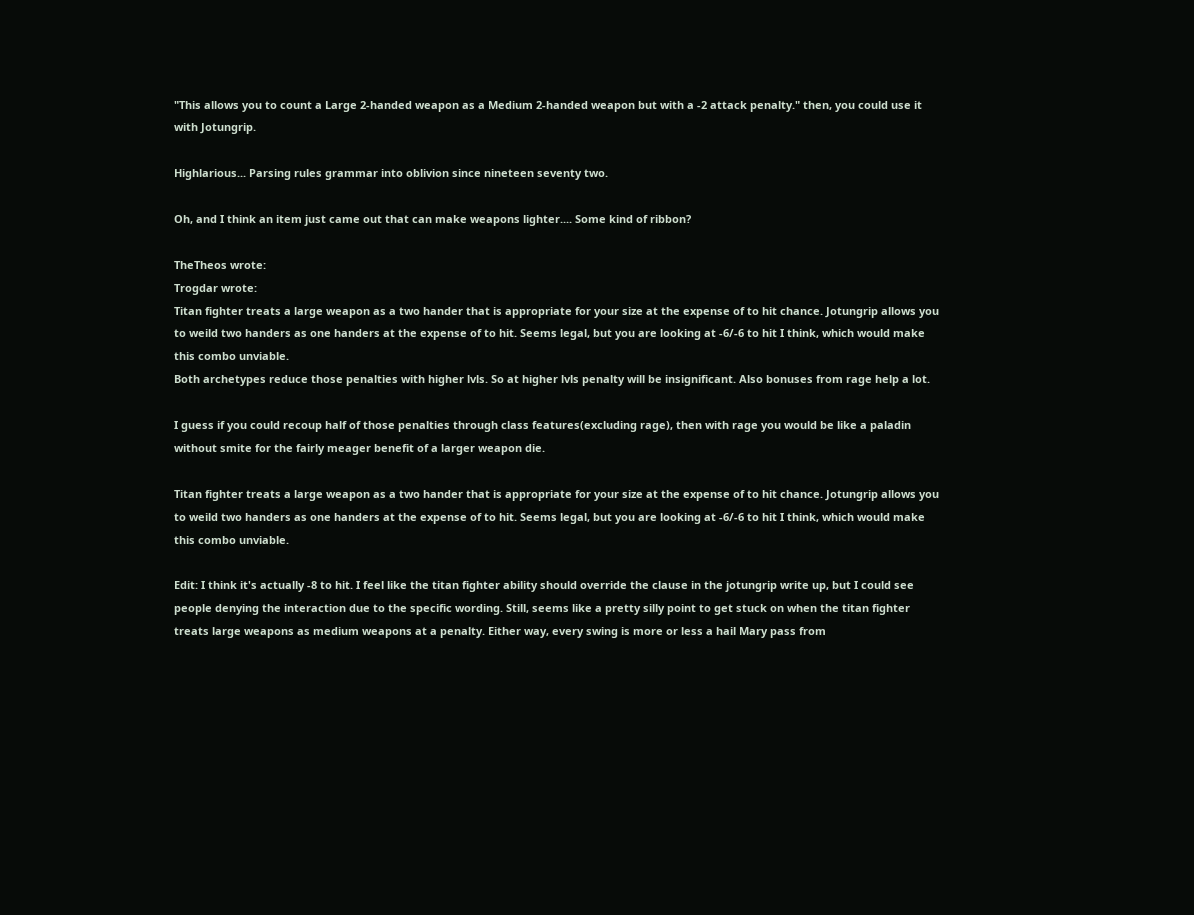"This allows you to count a Large 2-handed weapon as a Medium 2-handed weapon but with a -2 attack penalty." then, you could use it with Jotungrip.

Highlarious... Parsing rules grammar into oblivion since nineteen seventy two.

Oh, and I think an item just came out that can make weapons lighter.... Some kind of ribbon?

TheTheos wrote:
Trogdar wrote:
Titan fighter treats a large weapon as a two hander that is appropriate for your size at the expense of to hit chance. Jotungrip allows you to weild two handers as one handers at the expense of to hit. Seems legal, but you are looking at -6/-6 to hit I think, which would make this combo unviable.
Both archetypes reduce those penalties with higher lvls. So at higher lvls penalty will be insignificant. Also bonuses from rage help a lot.

I guess if you could recoup half of those penalties through class features(excluding rage), then with rage you would be like a paladin without smite for the fairly meager benefit of a larger weapon die.

Titan fighter treats a large weapon as a two hander that is appropriate for your size at the expense of to hit chance. Jotungrip allows you to weild two handers as one handers at the expense of to hit. Seems legal, but you are looking at -6/-6 to hit I think, which would make this combo unviable.

Edit: I think it's actually -8 to hit. I feel like the titan fighter ability should override the clause in the jotungrip write up, but I could see people denying the interaction due to the specific wording. Still, seems like a pretty silly point to get stuck on when the titan fighter treats large weapons as medium weapons at a penalty. Either way, every swing is more or less a hail Mary pass from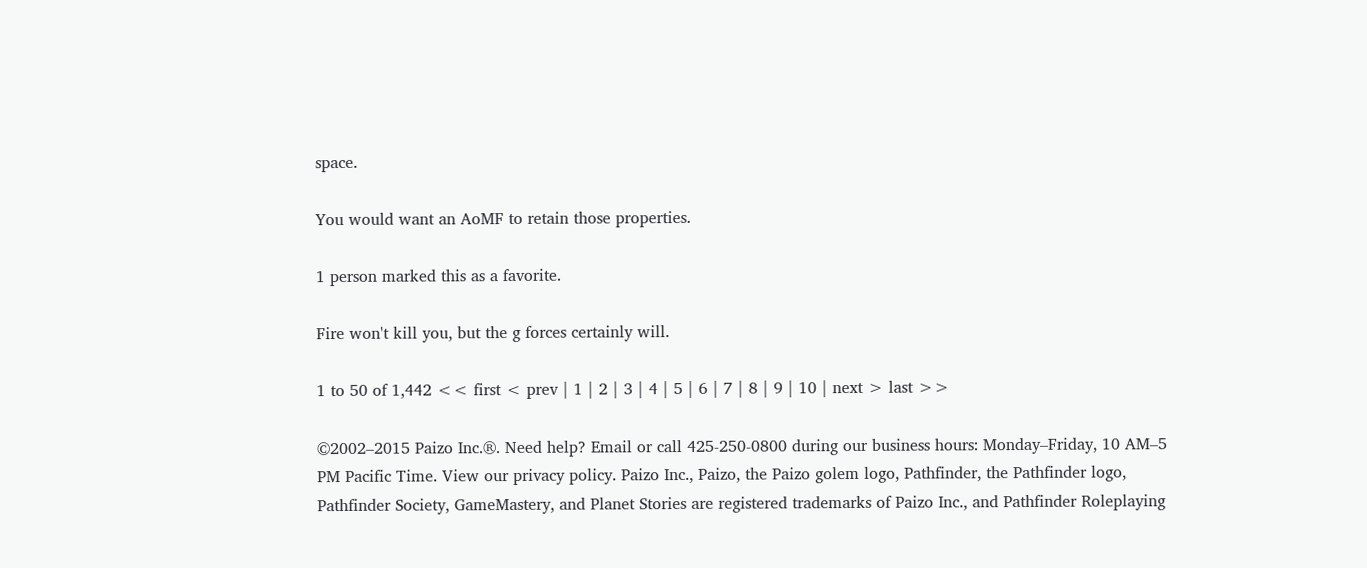space.

You would want an AoMF to retain those properties.

1 person marked this as a favorite.

Fire won't kill you, but the g forces certainly will.

1 to 50 of 1,442 << first < prev | 1 | 2 | 3 | 4 | 5 | 6 | 7 | 8 | 9 | 10 | next > last >>

©2002–2015 Paizo Inc.®. Need help? Email or call 425-250-0800 during our business hours: Monday–Friday, 10 AM–5 PM Pacific Time. View our privacy policy. Paizo Inc., Paizo, the Paizo golem logo, Pathfinder, the Pathfinder logo, Pathfinder Society, GameMastery, and Planet Stories are registered trademarks of Paizo Inc., and Pathfinder Roleplaying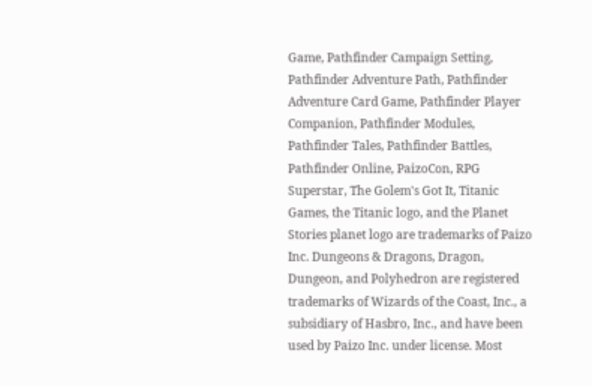Game, Pathfinder Campaign Setting, Pathfinder Adventure Path, Pathfinder Adventure Card Game, Pathfinder Player Companion, Pathfinder Modules, Pathfinder Tales, Pathfinder Battles, Pathfinder Online, PaizoCon, RPG Superstar, The Golem's Got It, Titanic Games, the Titanic logo, and the Planet Stories planet logo are trademarks of Paizo Inc. Dungeons & Dragons, Dragon, Dungeon, and Polyhedron are registered trademarks of Wizards of the Coast, Inc., a subsidiary of Hasbro, Inc., and have been used by Paizo Inc. under license. Most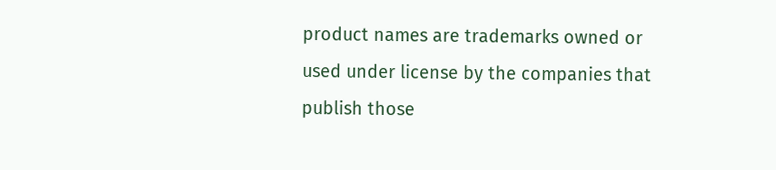product names are trademarks owned or used under license by the companies that publish those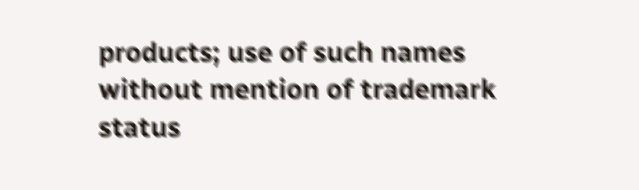products; use of such names without mention of trademark status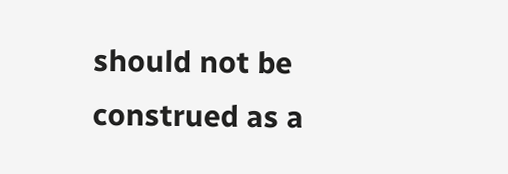should not be construed as a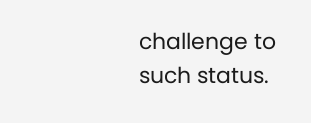challenge to such status.